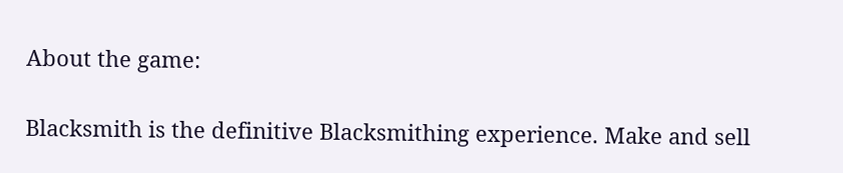About the game:

Blacksmith is the definitive Blacksmithing experience. Make and sell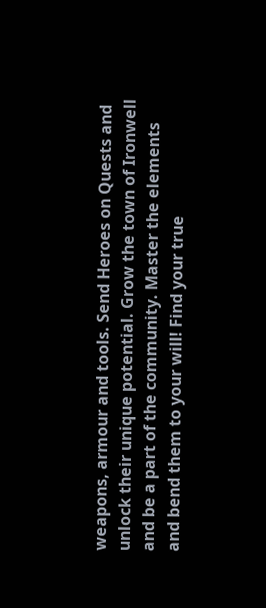weapons, armour and tools. Send Heroes on Quests and unlock their unique potential. Grow the town of Ironwell and be a part of the community. Master the elements and bend them to your will! Find your true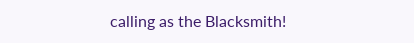calling as the Blacksmith!